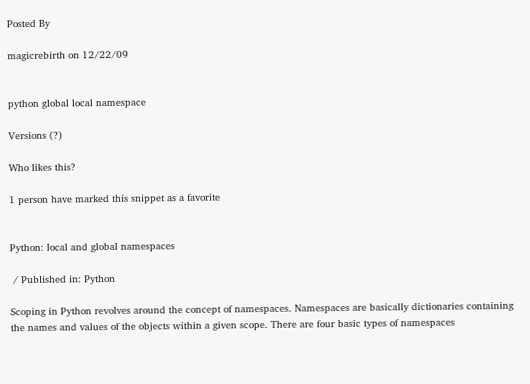Posted By

magicrebirth on 12/22/09


python global local namespace

Versions (?)

Who likes this?

1 person have marked this snippet as a favorite


Python: local and global namespaces

 / Published in: Python

Scoping in Python revolves around the concept of namespaces. Namespaces are basically dictionaries containing the names and values of the objects within a given scope. There are four basic types of namespaces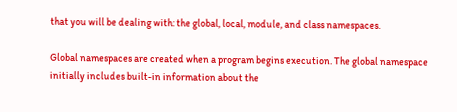that you will be dealing with: the global, local, module, and class namespaces.

Global namespaces are created when a program begins execution. The global namespace initially includes built-in information about the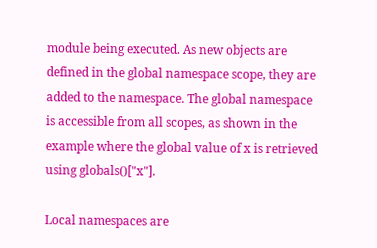module being executed. As new objects are defined in the global namespace scope, they are added to the namespace. The global namespace is accessible from all scopes, as shown in the example where the global value of x is retrieved using globals()["x"].

Local namespaces are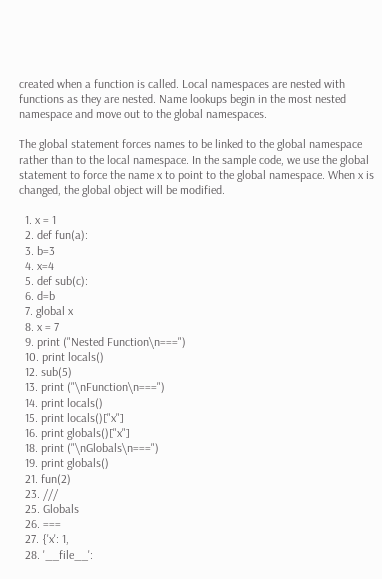created when a function is called. Local namespaces are nested with functions as they are nested. Name lookups begin in the most nested namespace and move out to the global namespaces.

The global statement forces names to be linked to the global namespace rather than to the local namespace. In the sample code, we use the global statement to force the name x to point to the global namespace. When x is changed, the global object will be modified.

  1. x = 1
  2. def fun(a):
  3. b=3
  4. x=4
  5. def sub(c):
  6. d=b
  7. global x
  8. x = 7
  9. print ("Nested Function\n===")
  10. print locals()
  12. sub(5)
  13. print ("\nFunction\n===")
  14. print locals()
  15. print locals()["x"]
  16. print globals()["x"]
  18. print ("\nGlobals\n===")
  19. print globals()
  21. fun(2)
  23. ///
  25. Globals
  26. ===
  27. {'x': 1,
  28. '__file__':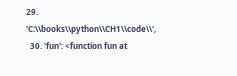29. 'C:\\books\\python\\CH1\\code\\',
  30. 'fun': <function fun at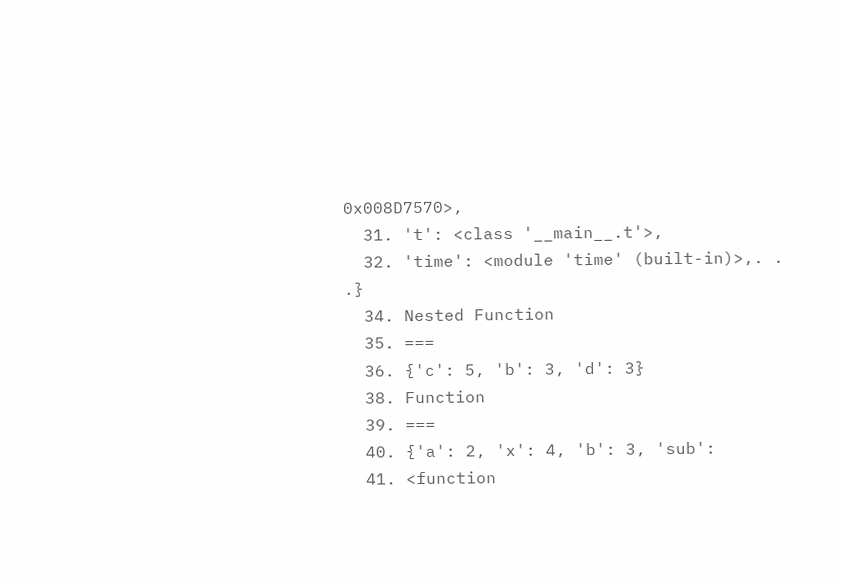0x008D7570>,
  31. 't': <class '__main__.t'>,
  32. 'time': <module 'time' (built-in)>,. . .}
  34. Nested Function
  35. ===
  36. {'c': 5, 'b': 3, 'd': 3}
  38. Function
  39. ===
  40. {'a': 2, 'x': 4, 'b': 3, 'sub':
  41. <function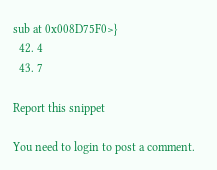sub at 0x008D75F0>}
  42. 4
  43. 7

Report this snippet

You need to login to post a comment.